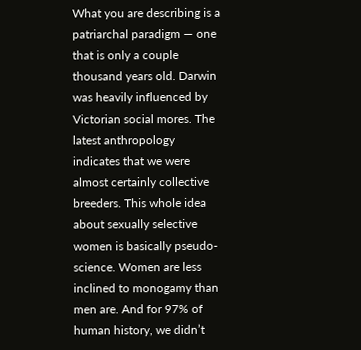What you are describing is a patriarchal paradigm — one that is only a couple thousand years old. Darwin was heavily influenced by Victorian social mores. The latest anthropology indicates that we were almost certainly collective breeders. This whole idea about sexually selective women is basically pseudo-science. Women are less inclined to monogamy than men are. And for 97% of human history, we didn’t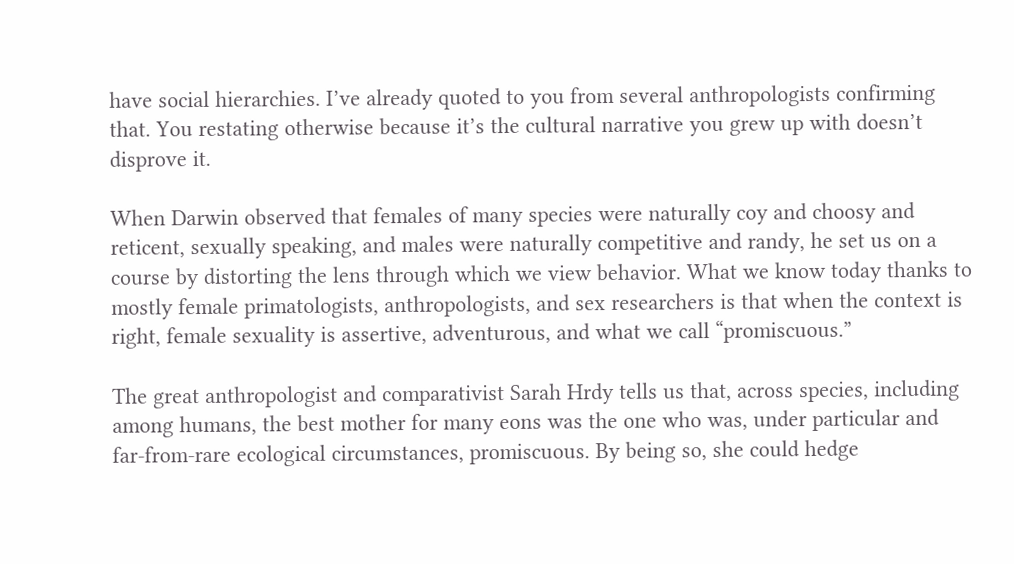have social hierarchies. I’ve already quoted to you from several anthropologists confirming that. You restating otherwise because it’s the cultural narrative you grew up with doesn’t disprove it.

When Darwin observed that females of many species were naturally coy and choosy and reticent, sexually speaking, and males were naturally competitive and randy, he set us on a course by distorting the lens through which we view behavior. What we know today thanks to mostly female primatologists, anthropologists, and sex researchers is that when the context is right, female sexuality is assertive, adventurous, and what we call “promiscuous.”

The great anthropologist and comparativist Sarah Hrdy tells us that, across species, including among humans, the best mother for many eons was the one who was, under particular and far-from-rare ecological circumstances, promiscuous. By being so, she could hedge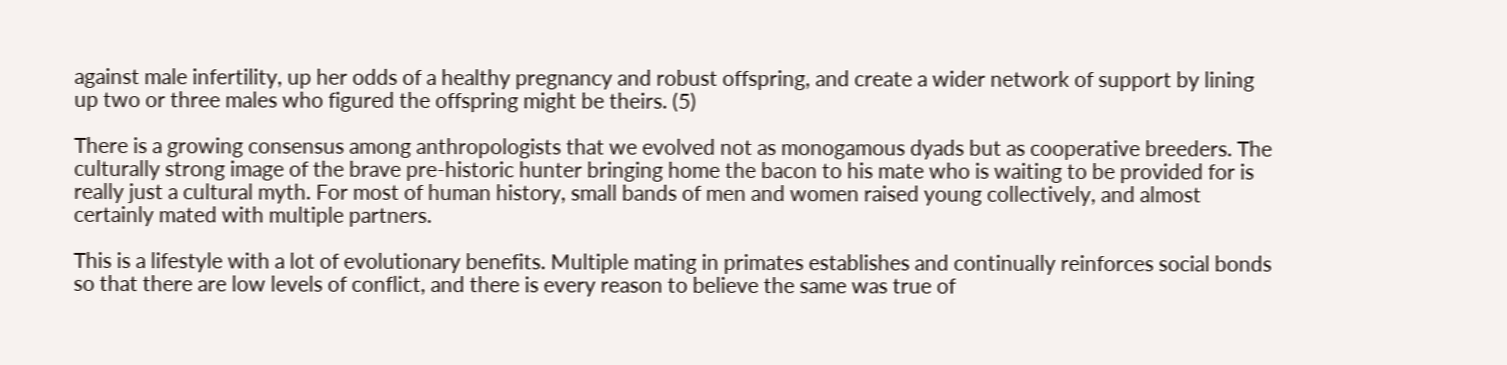against male infertility, up her odds of a healthy pregnancy and robust offspring, and create a wider network of support by lining up two or three males who figured the offspring might be theirs. (5)

There is a growing consensus among anthropologists that we evolved not as monogamous dyads but as cooperative breeders. The culturally strong image of the brave pre-historic hunter bringing home the bacon to his mate who is waiting to be provided for is really just a cultural myth. For most of human history, small bands of men and women raised young collectively, and almost certainly mated with multiple partners.

This is a lifestyle with a lot of evolutionary benefits. Multiple mating in primates establishes and continually reinforces social bonds so that there are low levels of conflict, and there is every reason to believe the same was true of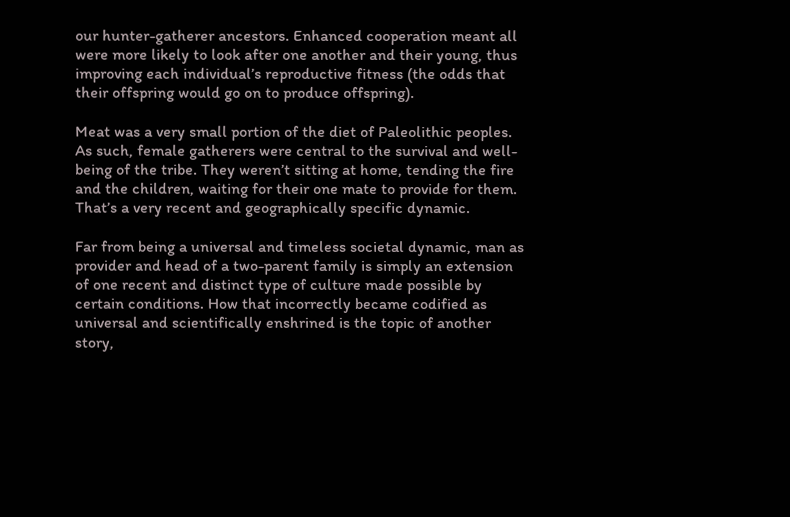our hunter-gatherer ancestors. Enhanced cooperation meant all were more likely to look after one another and their young, thus improving each individual’s reproductive fitness (the odds that their offspring would go on to produce offspring).

Meat was a very small portion of the diet of Paleolithic peoples. As such, female gatherers were central to the survival and well-being of the tribe. They weren’t sitting at home, tending the fire and the children, waiting for their one mate to provide for them. That’s a very recent and geographically specific dynamic.

Far from being a universal and timeless societal dynamic, man as provider and head of a two-parent family is simply an extension of one recent and distinct type of culture made possible by certain conditions. How that incorrectly became codified as universal and scientifically enshrined is the topic of another story,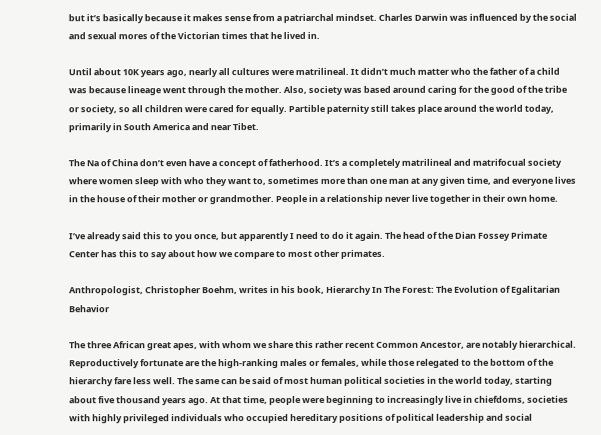but it’s basically because it makes sense from a patriarchal mindset. Charles Darwin was influenced by the social and sexual mores of the Victorian times that he lived in.

Until about 10K years ago, nearly all cultures were matrilineal. It didn’t much matter who the father of a child was because lineage went through the mother. Also, society was based around caring for the good of the tribe or society, so all children were cared for equally. Partible paternity still takes place around the world today, primarily in South America and near Tibet.

The Na of China don’t even have a concept of fatherhood. It’s a completely matrilineal and matrifocual society where women sleep with who they want to, sometimes more than one man at any given time, and everyone lives in the house of their mother or grandmother. People in a relationship never live together in their own home.

I’ve already said this to you once, but apparently I need to do it again. The head of the Dian Fossey Primate Center has this to say about how we compare to most other primates.

Anthropologist, Christopher Boehm, writes in his book, Hierarchy In The Forest: The Evolution of Egalitarian Behavior

The three African great apes, with whom we share this rather recent Common Ancestor, are notably hierarchical. Reproductively fortunate are the high-ranking males or females, while those relegated to the bottom of the hierarchy fare less well. The same can be said of most human political societies in the world today, starting about five thousand years ago. At that time, people were beginning to increasingly live in chiefdoms, societies with highly privileged individuals who occupied hereditary positions of political leadership and social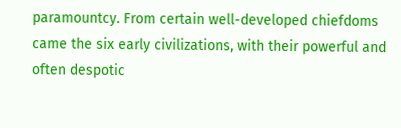paramountcy. From certain well-developed chiefdoms came the six early civilizations, with their powerful and often despotic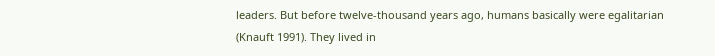leaders. But before twelve-thousand years ago, humans basically were egalitarian (Knauft 1991). They lived in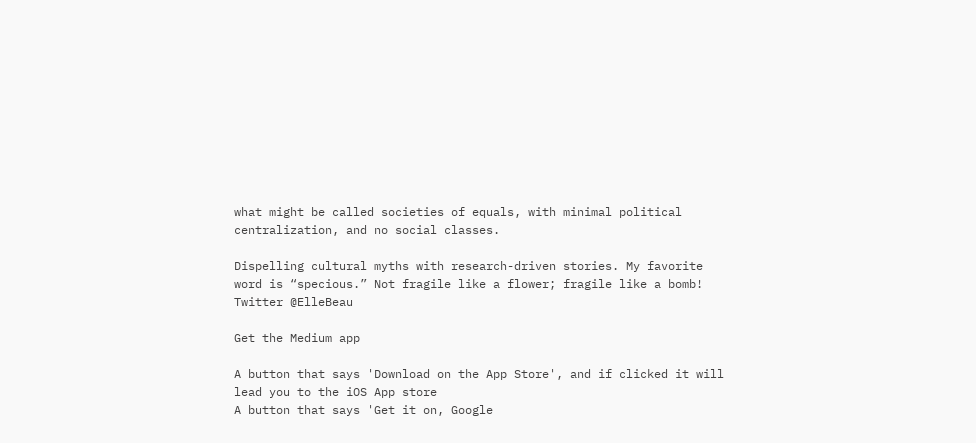what might be called societies of equals, with minimal political centralization, and no social classes.

Dispelling cultural myths with research-driven stories. My favorite word is “specious.” Not fragile like a flower; fragile like a bomb! Twitter @ElleBeau

Get the Medium app

A button that says 'Download on the App Store', and if clicked it will lead you to the iOS App store
A button that says 'Get it on, Google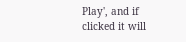Play', and if clicked it will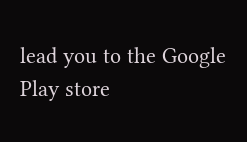lead you to the Google Play store